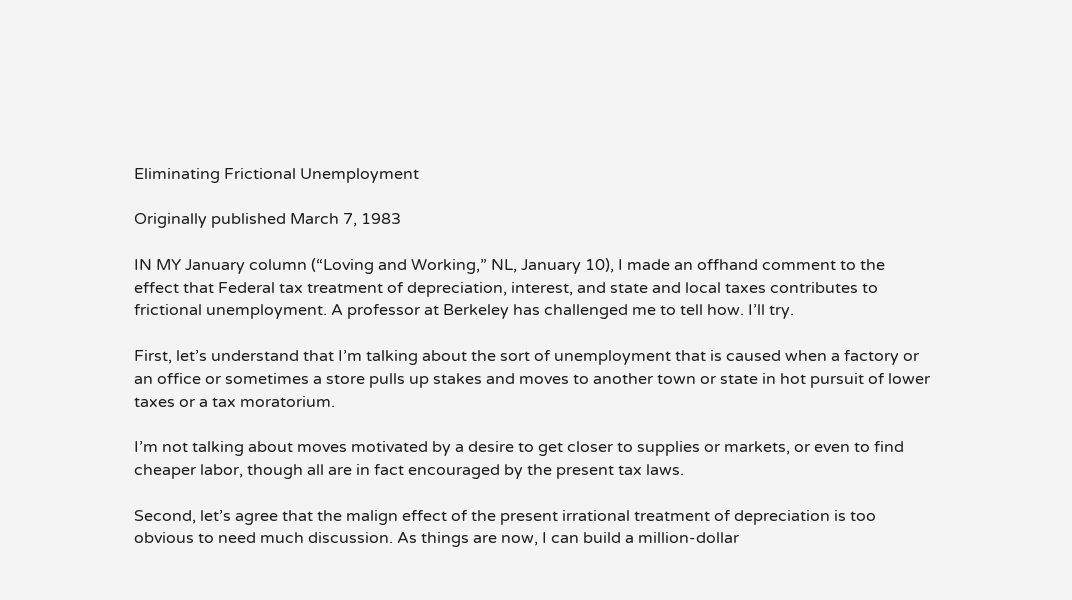Eliminating Frictional Unemployment

Originally published March 7, 1983

IN MY January column (“Loving and Working,” NL, January 10), I made an offhand comment to the effect that Federal tax treatment of depreciation, interest, and state and local taxes contributes to frictional unemployment. A professor at Berkeley has challenged me to tell how. I’ll try.

First, let’s understand that I’m talking about the sort of unemployment that is caused when a factory or an office or sometimes a store pulls up stakes and moves to another town or state in hot pursuit of lower taxes or a tax moratorium.

I’m not talking about moves motivated by a desire to get closer to supplies or markets, or even to find cheaper labor, though all are in fact encouraged by the present tax laws.

Second, let’s agree that the malign effect of the present irrational treatment of depreciation is too obvious to need much discussion. As things are now, I can build a million-dollar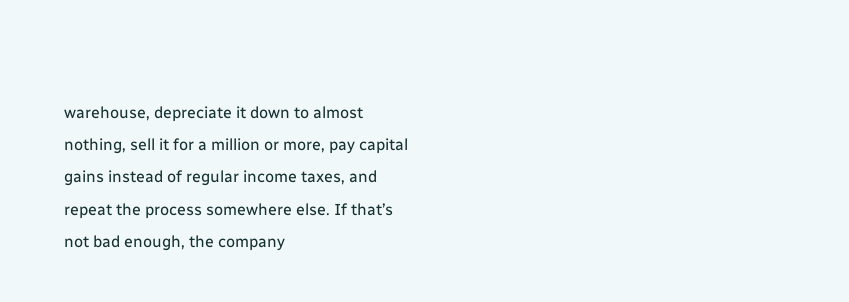warehouse, depreciate it down to almost nothing, sell it for a million or more, pay capital gains instead of regular income taxes, and repeat the process somewhere else. If that’s not bad enough, the company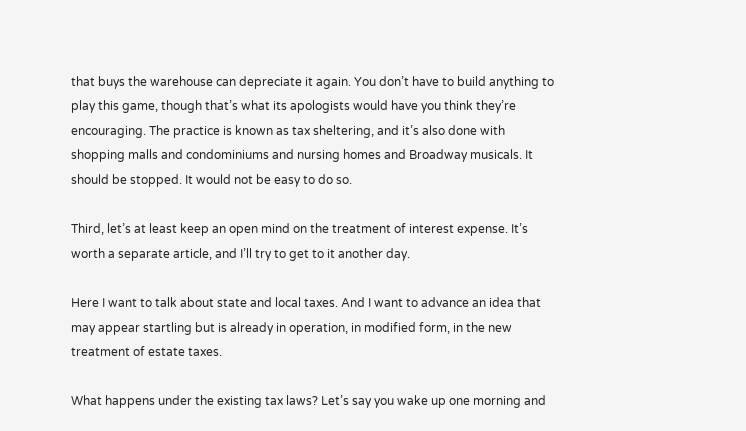that buys the warehouse can depreciate it again. You don’t have to build anything to play this game, though that’s what its apologists would have you think they’re encouraging. The practice is known as tax sheltering, and it’s also done with shopping malls and condominiums and nursing homes and Broadway musicals. It should be stopped. It would not be easy to do so.

Third, let’s at least keep an open mind on the treatment of interest expense. It’s worth a separate article, and I’ll try to get to it another day.

Here I want to talk about state and local taxes. And I want to advance an idea that may appear startling but is already in operation, in modified form, in the new treatment of estate taxes.

What happens under the existing tax laws? Let’s say you wake up one morning and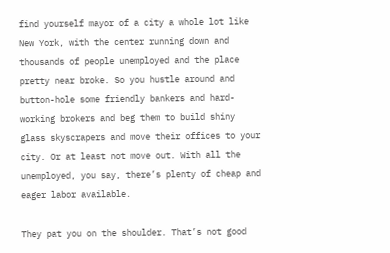find yourself mayor of a city a whole lot like New York, with the center running down and thousands of people unemployed and the place pretty near broke. So you hustle around and button-hole some friendly bankers and hard-working brokers and beg them to build shiny glass skyscrapers and move their offices to your city. Or at least not move out. With all the unemployed, you say, there’s plenty of cheap and eager labor available.

They pat you on the shoulder. That’s not good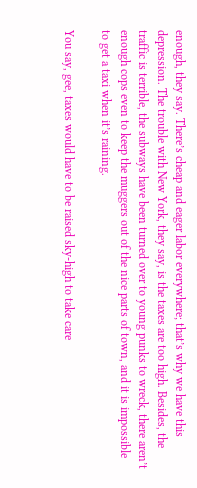enough, they say. There’s cheap and eager labor everywhere; that’s why we have this depression. The trouble with New York, they say, is the taxes are too high. Besides, the traffic is terrible, the subways have been turned over to young punks to wreck, there aren’t enough cops even to keep the muggers out of the nice parts of town, and it is impossible to get a taxi when it’s raining.

You say, gee, taxes would have to be raised sky-high to take care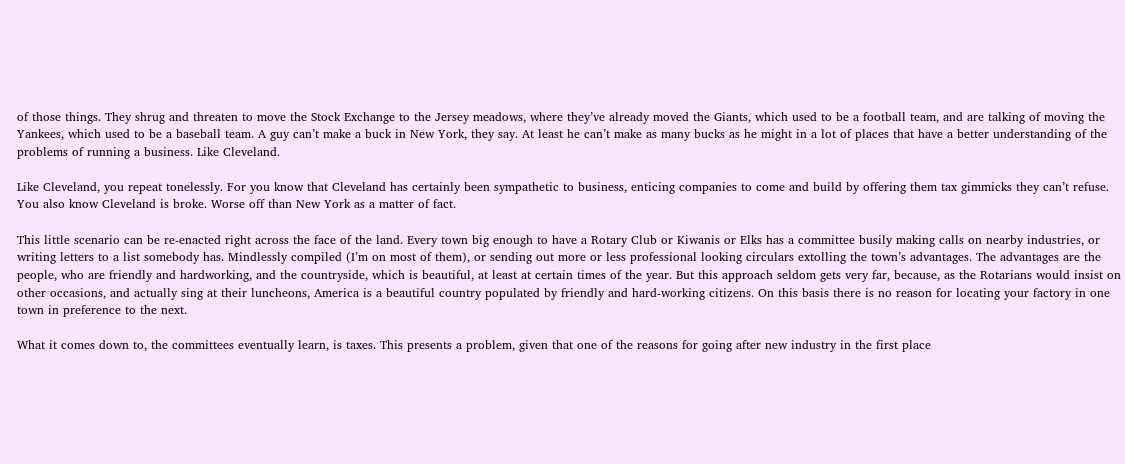of those things. They shrug and threaten to move the Stock Exchange to the Jersey meadows, where they’ve already moved the Giants, which used to be a football team, and are talking of moving the Yankees, which used to be a baseball team. A guy can’t make a buck in New York, they say. At least he can’t make as many bucks as he might in a lot of places that have a better understanding of the problems of running a business. Like Cleveland.

Like Cleveland, you repeat tonelessly. For you know that Cleveland has certainly been sympathetic to business, enticing companies to come and build by offering them tax gimmicks they can’t refuse. You also know Cleveland is broke. Worse off than New York as a matter of fact.

This little scenario can be re-enacted right across the face of the land. Every town big enough to have a Rotary Club or Kiwanis or Elks has a committee busily making calls on nearby industries, or writing letters to a list somebody has. Mindlessly compiled (I’m on most of them), or sending out more or less professional looking circulars extolling the town’s advantages. The advantages are the people, who are friendly and hardworking, and the countryside, which is beautiful, at least at certain times of the year. But this approach seldom gets very far, because, as the Rotarians would insist on other occasions, and actually sing at their luncheons, America is a beautiful country populated by friendly and hard-working citizens. On this basis there is no reason for locating your factory in one town in preference to the next.

What it comes down to, the committees eventually learn, is taxes. This presents a problem, given that one of the reasons for going after new industry in the first place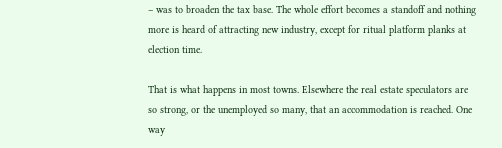– was to broaden the tax base. The whole effort becomes a standoff and nothing more is heard of attracting new industry, except for ritual platform planks at election time.

That is what happens in most towns. Elsewhere the real estate speculators are so strong, or the unemployed so many, that an accommodation is reached. One way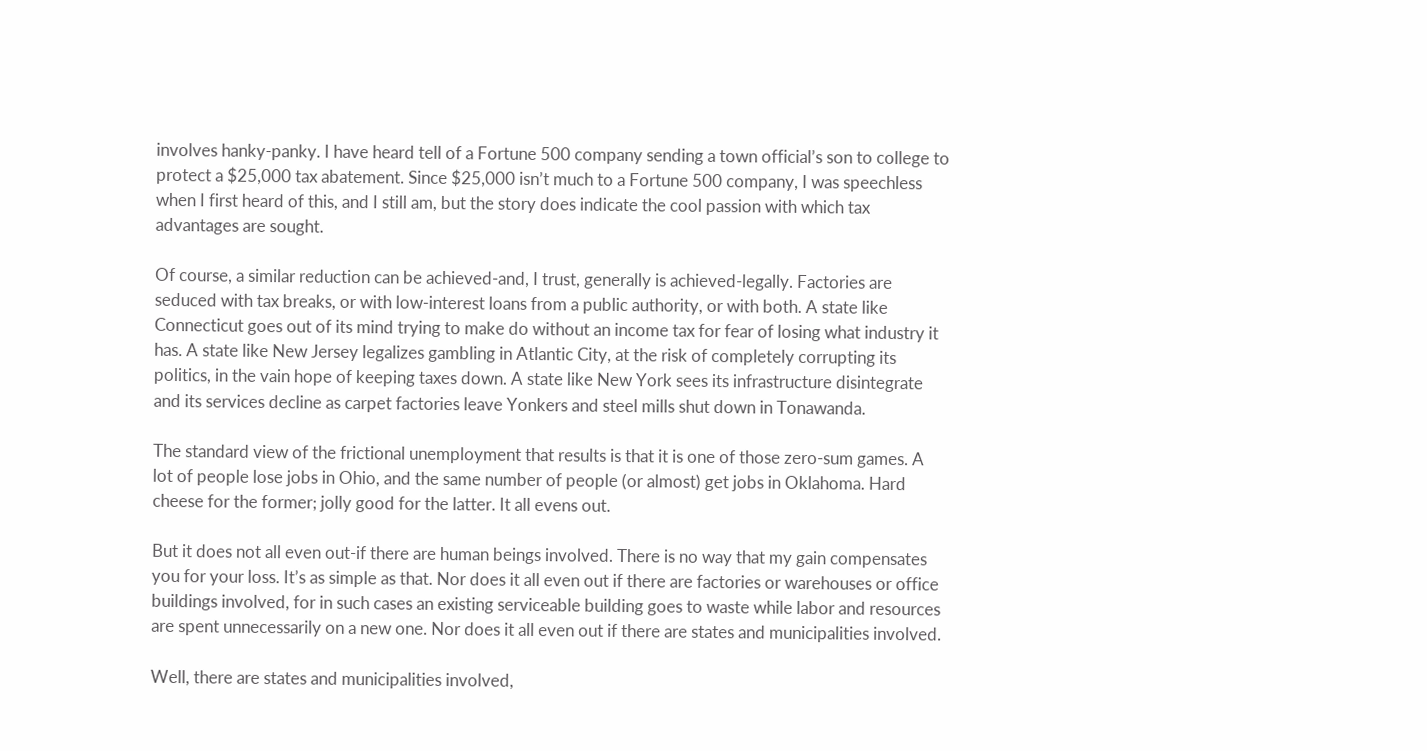involves hanky-panky. I have heard tell of a Fortune 500 company sending a town official’s son to college to protect a $25,000 tax abatement. Since $25,000 isn’t much to a Fortune 500 company, I was speechless when I first heard of this, and I still am, but the story does indicate the cool passion with which tax advantages are sought.

Of course, a similar reduction can be achieved-and, I trust, generally is achieved-legally. Factories are seduced with tax breaks, or with low-interest loans from a public authority, or with both. A state like Connecticut goes out of its mind trying to make do without an income tax for fear of losing what industry it has. A state like New Jersey legalizes gambling in Atlantic City, at the risk of completely corrupting its politics, in the vain hope of keeping taxes down. A state like New York sees its infrastructure disintegrate and its services decline as carpet factories leave Yonkers and steel mills shut down in Tonawanda.

The standard view of the frictional unemployment that results is that it is one of those zero-sum games. A lot of people lose jobs in Ohio, and the same number of people (or almost) get jobs in Oklahoma. Hard cheese for the former; jolly good for the latter. It all evens out.

But it does not all even out-if there are human beings involved. There is no way that my gain compensates you for your loss. It’s as simple as that. Nor does it all even out if there are factories or warehouses or office buildings involved, for in such cases an existing serviceable building goes to waste while labor and resources are spent unnecessarily on a new one. Nor does it all even out if there are states and municipalities involved.

Well, there are states and municipalities involved,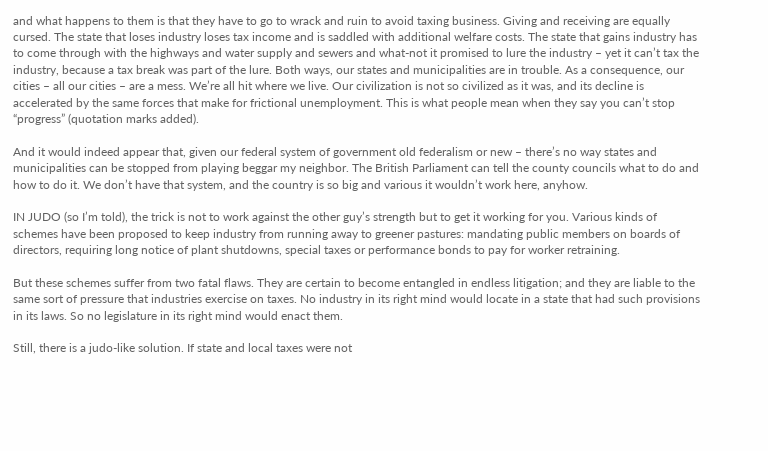and what happens to them is that they have to go to wrack and ruin to avoid taxing business. Giving and receiving are equally cursed. The state that loses industry loses tax income and is saddled with additional welfare costs. The state that gains industry has to come through with the highways and water supply and sewers and what-not it promised to lure the industry – yet it can’t tax the industry, because a tax break was part of the lure. Both ways, our states and municipalities are in trouble. As a consequence, our cities – all our cities – are a mess. We’re all hit where we live. Our civilization is not so civilized as it was, and its decline is accelerated by the same forces that make for frictional unemployment. This is what people mean when they say you can’t stop “progress” (quotation marks added).

And it would indeed appear that, given our federal system of government old federalism or new – there’s no way states and municipalities can be stopped from playing beggar my neighbor. The British Parliament can tell the county councils what to do and how to do it. We don’t have that system, and the country is so big and various it wouldn’t work here, anyhow.

IN JUDO (so I’m told), the trick is not to work against the other guy’s strength but to get it working for you. Various kinds of schemes have been proposed to keep industry from running away to greener pastures: mandating public members on boards of directors, requiring long notice of plant shutdowns, special taxes or performance bonds to pay for worker retraining.

But these schemes suffer from two fatal flaws. They are certain to become entangled in endless litigation; and they are liable to the same sort of pressure that industries exercise on taxes. No industry in its right mind would locate in a state that had such provisions in its laws. So no legislature in its right mind would enact them.

Still, there is a judo-like solution. If state and local taxes were not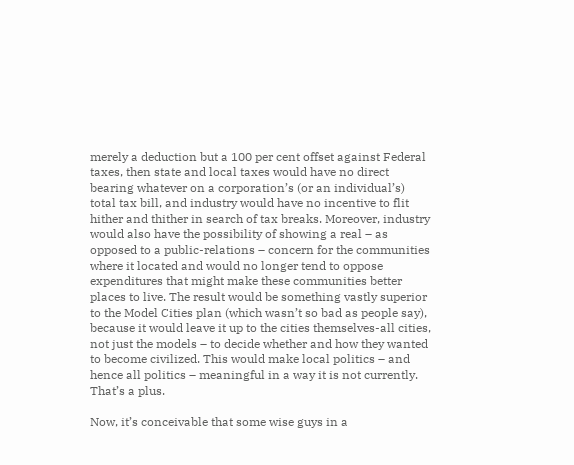merely a deduction but a 100 per cent offset against Federal taxes, then state and local taxes would have no direct bearing whatever on a corporation’s (or an individual’s) total tax bill, and industry would have no incentive to flit hither and thither in search of tax breaks. Moreover, industry would also have the possibility of showing a real – as opposed to a public-relations – concern for the communities where it located and would no longer tend to oppose expenditures that might make these communities better places to live. The result would be something vastly superior to the Model Cities plan (which wasn’t so bad as people say), because it would leave it up to the cities themselves-all cities, not just the models – to decide whether and how they wanted to become civilized. This would make local politics – and hence all politics – meaningful in a way it is not currently. That’s a plus.

Now, it’s conceivable that some wise guys in a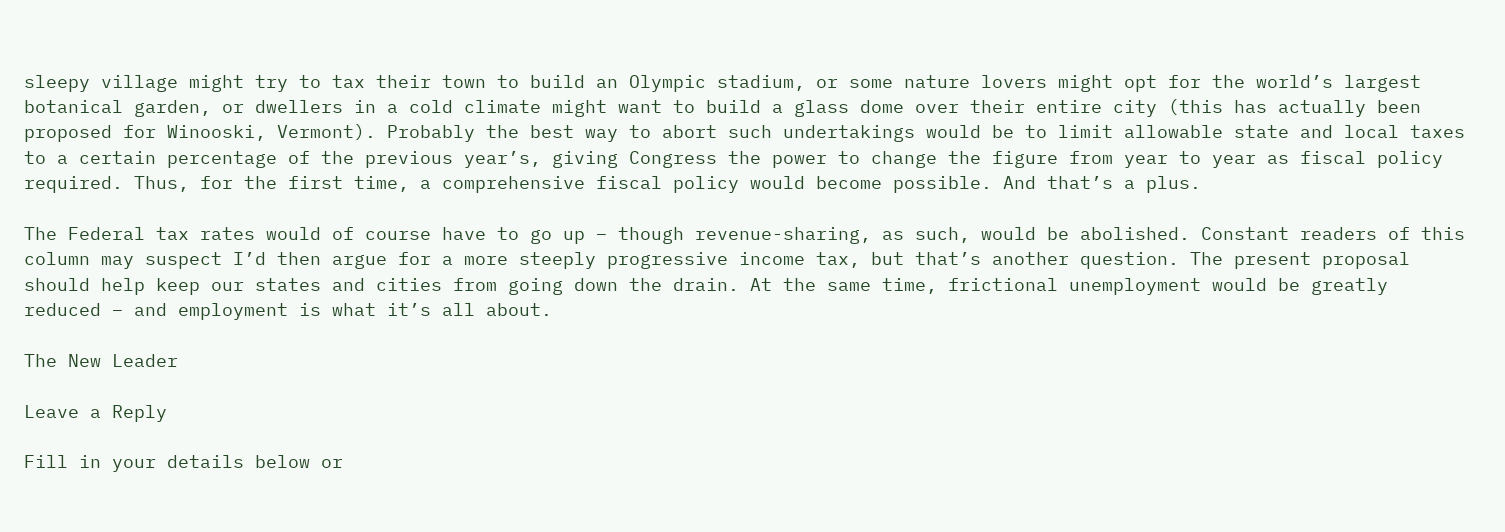sleepy village might try to tax their town to build an Olympic stadium, or some nature lovers might opt for the world’s largest botanical garden, or dwellers in a cold climate might want to build a glass dome over their entire city (this has actually been proposed for Winooski, Vermont). Probably the best way to abort such undertakings would be to limit allowable state and local taxes to a certain percentage of the previous year’s, giving Congress the power to change the figure from year to year as fiscal policy required. Thus, for the first time, a comprehensive fiscal policy would become possible. And that’s a plus.

The Federal tax rates would of course have to go up – though revenue-sharing, as such, would be abolished. Constant readers of this column may suspect I’d then argue for a more steeply progressive income tax, but that’s another question. The present proposal should help keep our states and cities from going down the drain. At the same time, frictional unemployment would be greatly reduced – and employment is what it’s all about.

The New Leader

Leave a Reply

Fill in your details below or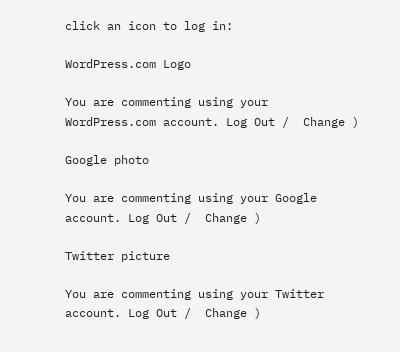click an icon to log in:

WordPress.com Logo

You are commenting using your WordPress.com account. Log Out /  Change )

Google photo

You are commenting using your Google account. Log Out /  Change )

Twitter picture

You are commenting using your Twitter account. Log Out /  Change )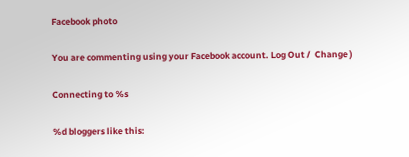Facebook photo

You are commenting using your Facebook account. Log Out /  Change )

Connecting to %s

%d bloggers like this: